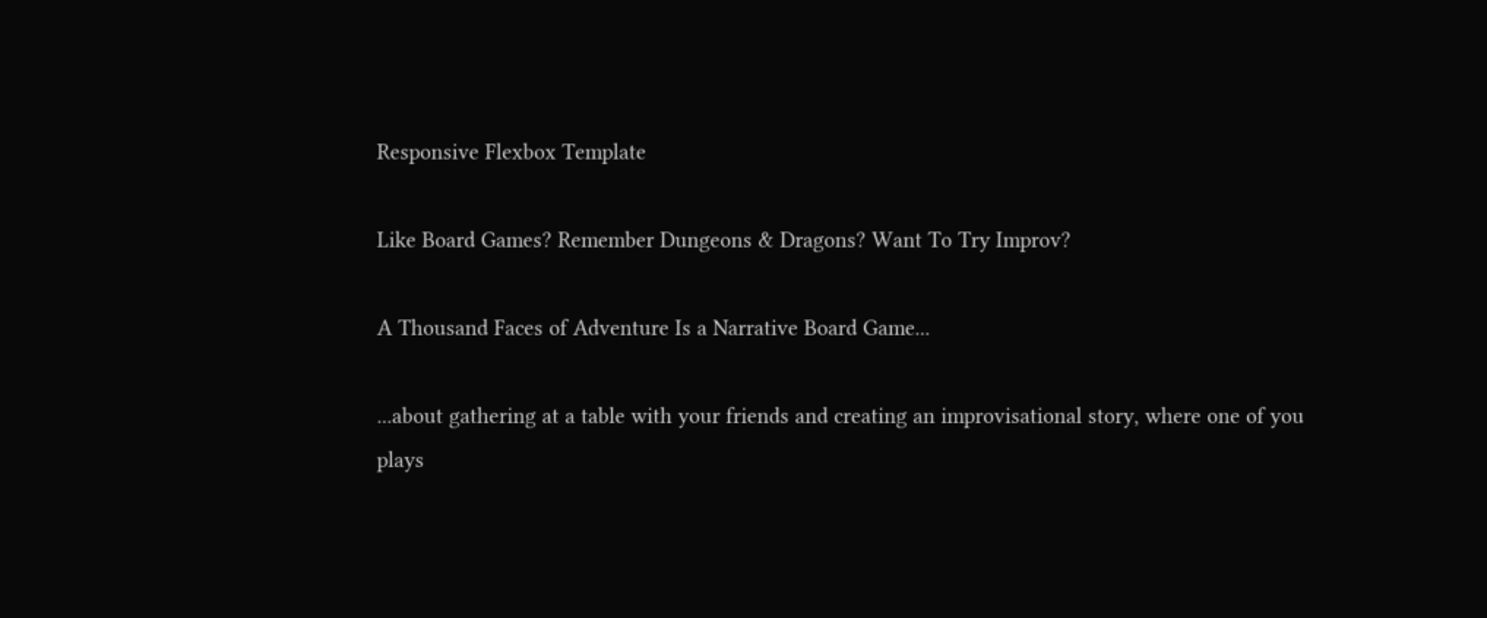Responsive Flexbox Template

Like Board Games? Remember Dungeons & Dragons? Want To Try Improv?

A Thousand Faces of Adventure Is a Narrative Board Game...

...about gathering at a table with your friends and creating an improvisational story, where one of you plays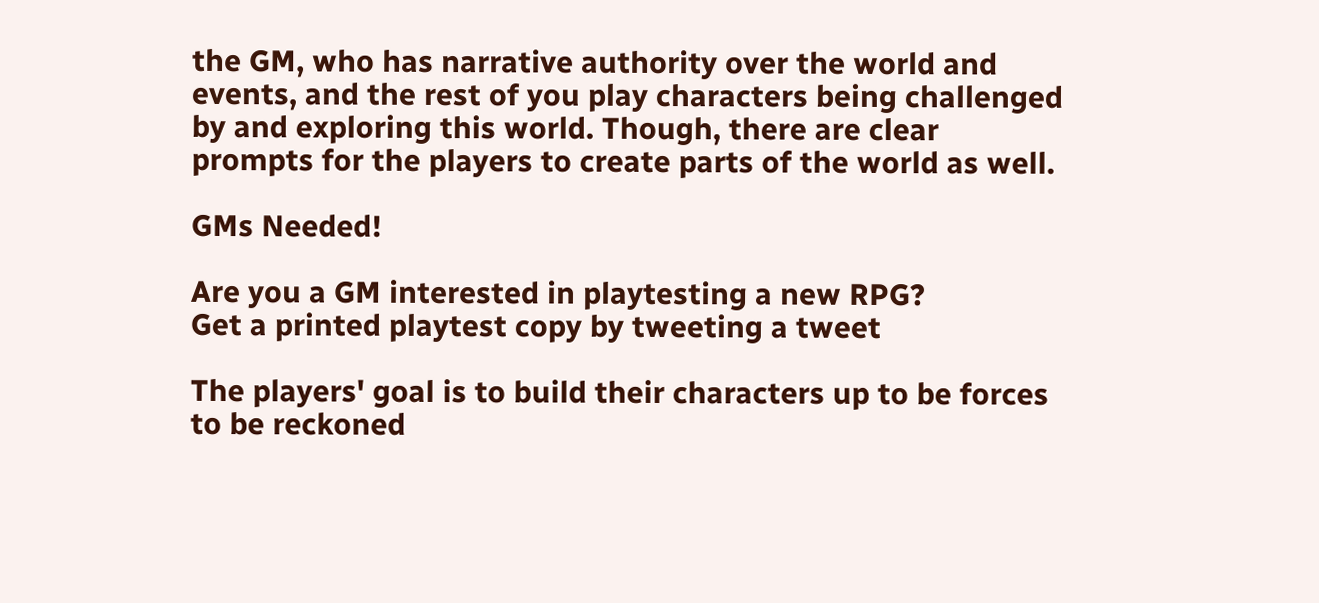the GM, who has narrative authority over the world and events, and the rest of you play characters being challenged by and exploring this world. Though, there are clear prompts for the players to create parts of the world as well.

GMs Needed!

Are you a GM interested in playtesting a new RPG?
Get a printed playtest copy by tweeting a tweet

The players' goal is to build their characters up to be forces to be reckoned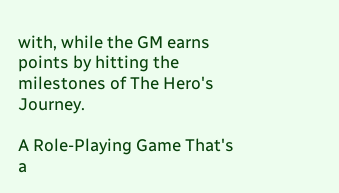with, while the GM earns points by hitting the milestones of The Hero's Journey.

A Role-Playing Game That's a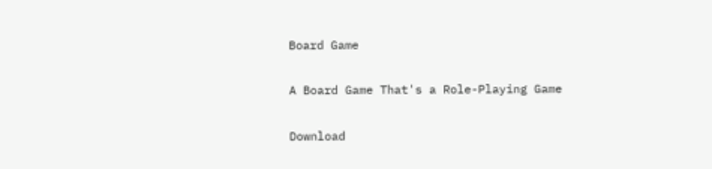Board Game

A Board Game That's a Role-Playing Game

Download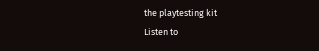the playtesting kit
Listen to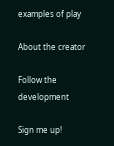examples of play

About the creator

Follow the development

Sign me up!